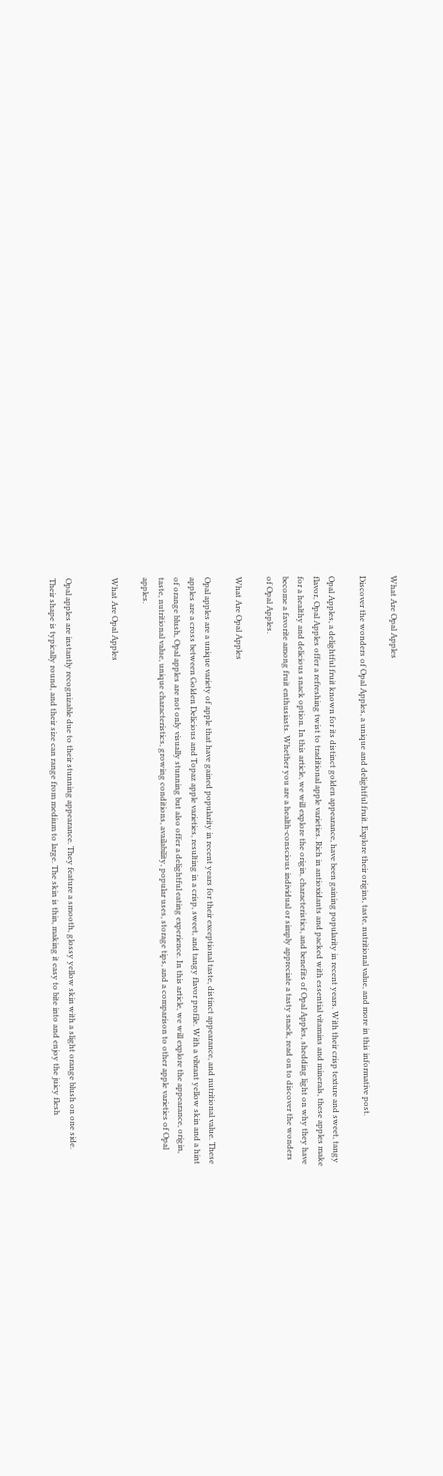What Are Opal Apples

Discover the wonders of Opal Apples, a unique and delightful fruit. Explore their origins, taste, nutritional value, and more in this informative post.

Opal Apples, a delightful fruit known for its distinct golden appearance, have been gaining popularity in recent years. With their crisp texture and sweet, tangy flavor, Opal Apples offer a refreshing twist to traditional apple varieties. Rich in antioxidants and packed with essential vitamins and minerals, these apples make for a healthy and delicious snack option. In this article, we will explore the origin, characteristics, and benefits of Opal Apples, shedding light on why they have become a favorite among fruit enthusiasts. Whether you are a health-conscious individual or simply appreciate a tasty snack, read on to discover the wonders of Opal Apples.

What Are Opal Apples

Opal apples are a unique variety of apple that have gained popularity in recent years for their exceptional taste, distinct appearance, and nutritional value. These apples are a cross between Golden Delicious and Topaz apple varieties, resulting in a crisp, sweet, and tangy flavor profile. With a vibrant yellow skin and a hint of orange blush, Opal apples are not only visually stunning but also offer a delightful eating experience. In this article, we will explore the appearance, origin, taste, nutritional value, unique characteristics, growing conditions, availability, popular uses, storage tips, and a comparison to other apple varieties of Opal apples.

What Are Opal Apples


Opal apples are instantly recognizable due to their stunning appearance. They feature a smooth, glossy yellow skin with a slight orange blush on one side. Their shape is typically round, and their size can range from medium to large. The skin is thin, making it easy to bite into and enjoy the juicy flesh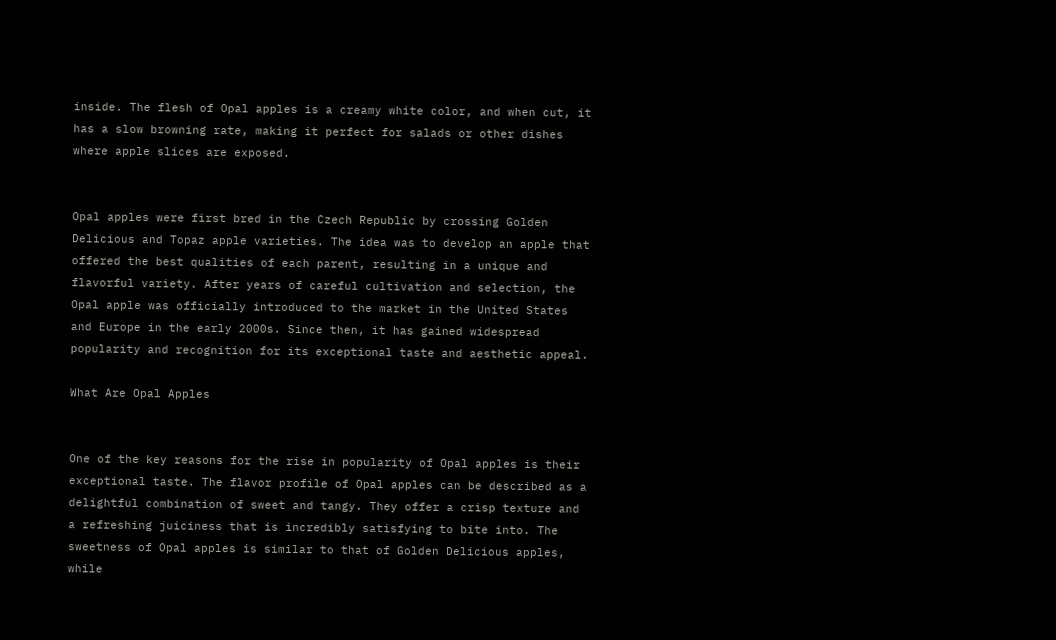inside. The flesh of Opal apples is a creamy white color, and when cut, it has a slow browning rate, making it perfect for salads or other dishes where apple slices are exposed.


Opal apples were first bred in the Czech Republic by crossing Golden Delicious and Topaz apple varieties. The idea was to develop an apple that offered the best qualities of each parent, resulting in a unique and flavorful variety. After years of careful cultivation and selection, the Opal apple was officially introduced to the market in the United States and Europe in the early 2000s. Since then, it has gained widespread popularity and recognition for its exceptional taste and aesthetic appeal.

What Are Opal Apples


One of the key reasons for the rise in popularity of Opal apples is their exceptional taste. The flavor profile of Opal apples can be described as a delightful combination of sweet and tangy. They offer a crisp texture and a refreshing juiciness that is incredibly satisfying to bite into. The sweetness of Opal apples is similar to that of Golden Delicious apples, while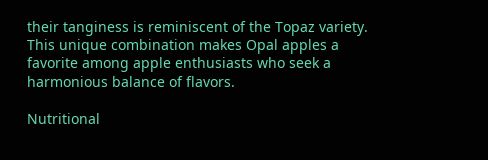their tanginess is reminiscent of the Topaz variety. This unique combination makes Opal apples a favorite among apple enthusiasts who seek a harmonious balance of flavors.

Nutritional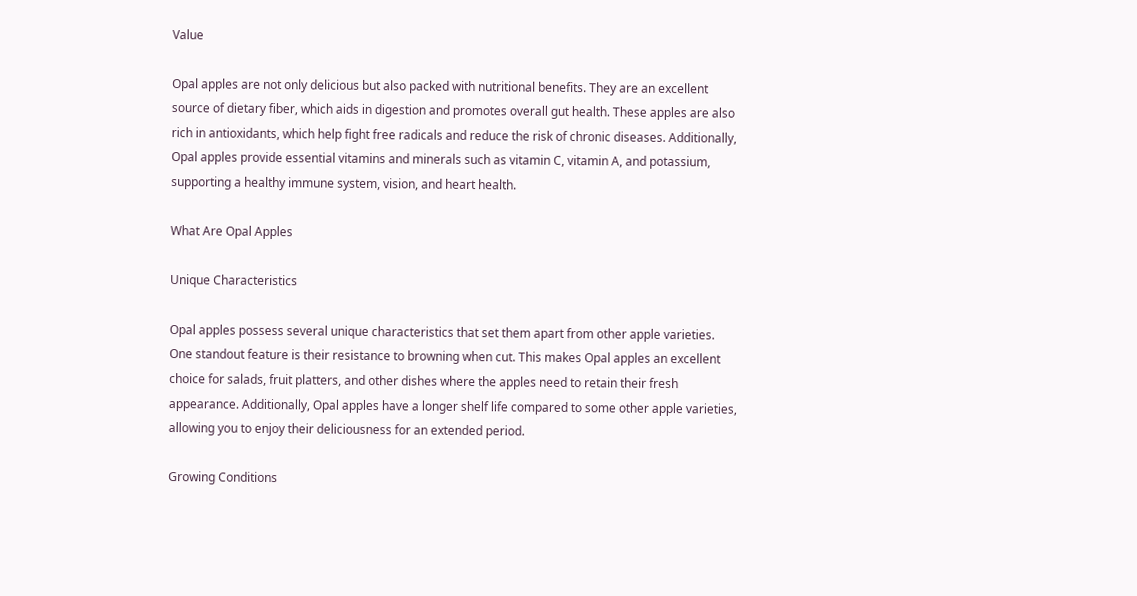Value

Opal apples are not only delicious but also packed with nutritional benefits. They are an excellent source of dietary fiber, which aids in digestion and promotes overall gut health. These apples are also rich in antioxidants, which help fight free radicals and reduce the risk of chronic diseases. Additionally, Opal apples provide essential vitamins and minerals such as vitamin C, vitamin A, and potassium, supporting a healthy immune system, vision, and heart health.

What Are Opal Apples

Unique Characteristics

Opal apples possess several unique characteristics that set them apart from other apple varieties. One standout feature is their resistance to browning when cut. This makes Opal apples an excellent choice for salads, fruit platters, and other dishes where the apples need to retain their fresh appearance. Additionally, Opal apples have a longer shelf life compared to some other apple varieties, allowing you to enjoy their deliciousness for an extended period.

Growing Conditions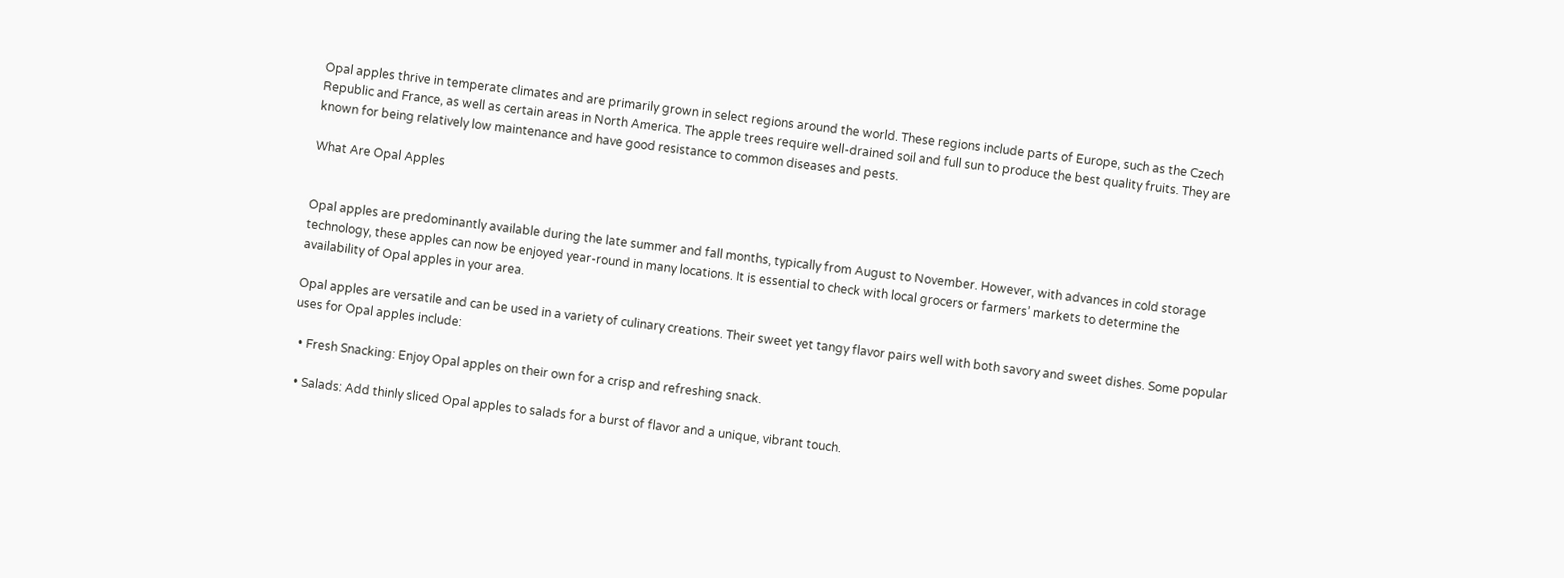Opal apples thrive in temperate climates and are primarily grown in select regions around the world. These regions include parts of Europe, such as the Czech Republic and France, as well as certain areas in North America. The apple trees require well-drained soil and full sun to produce the best quality fruits. They are known for being relatively low maintenance and have good resistance to common diseases and pests.

What Are Opal Apples


Opal apples are predominantly available during the late summer and fall months, typically from August to November. However, with advances in cold storage technology, these apples can now be enjoyed year-round in many locations. It is essential to check with local grocers or farmers’ markets to determine the availability of Opal apples in your area.

Opal apples are versatile and can be used in a variety of culinary creations. Their sweet yet tangy flavor pairs well with both savory and sweet dishes. Some popular uses for Opal apples include:

  • Fresh Snacking: Enjoy Opal apples on their own for a crisp and refreshing snack.

  • Salads: Add thinly sliced Opal apples to salads for a burst of flavor and a unique, vibrant touch.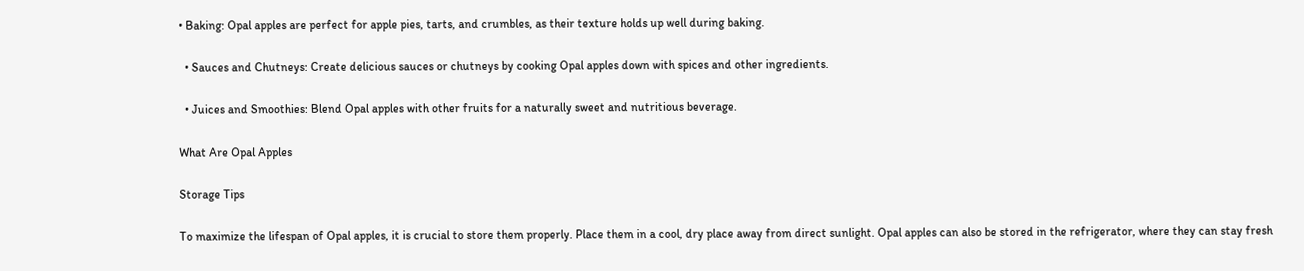• Baking: Opal apples are perfect for apple pies, tarts, and crumbles, as their texture holds up well during baking.

  • Sauces and Chutneys: Create delicious sauces or chutneys by cooking Opal apples down with spices and other ingredients.

  • Juices and Smoothies: Blend Opal apples with other fruits for a naturally sweet and nutritious beverage.

What Are Opal Apples

Storage Tips

To maximize the lifespan of Opal apples, it is crucial to store them properly. Place them in a cool, dry place away from direct sunlight. Opal apples can also be stored in the refrigerator, where they can stay fresh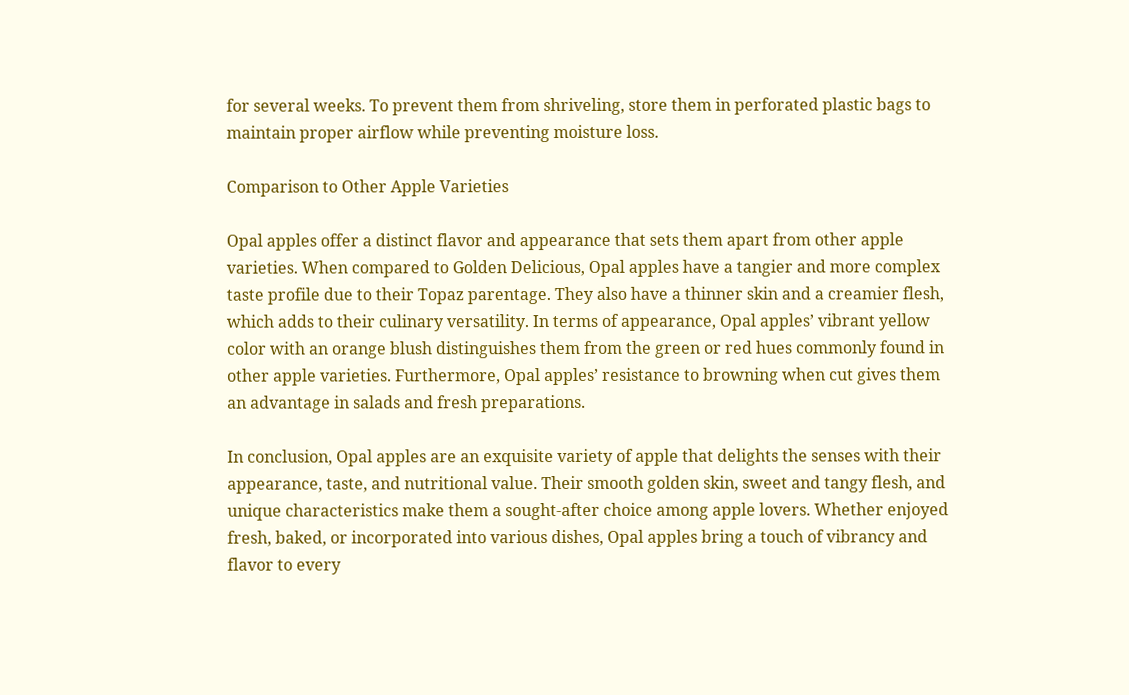for several weeks. To prevent them from shriveling, store them in perforated plastic bags to maintain proper airflow while preventing moisture loss.

Comparison to Other Apple Varieties

Opal apples offer a distinct flavor and appearance that sets them apart from other apple varieties. When compared to Golden Delicious, Opal apples have a tangier and more complex taste profile due to their Topaz parentage. They also have a thinner skin and a creamier flesh, which adds to their culinary versatility. In terms of appearance, Opal apples’ vibrant yellow color with an orange blush distinguishes them from the green or red hues commonly found in other apple varieties. Furthermore, Opal apples’ resistance to browning when cut gives them an advantage in salads and fresh preparations.

In conclusion, Opal apples are an exquisite variety of apple that delights the senses with their appearance, taste, and nutritional value. Their smooth golden skin, sweet and tangy flesh, and unique characteristics make them a sought-after choice among apple lovers. Whether enjoyed fresh, baked, or incorporated into various dishes, Opal apples bring a touch of vibrancy and flavor to every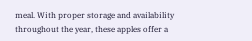meal. With proper storage and availability throughout the year, these apples offer a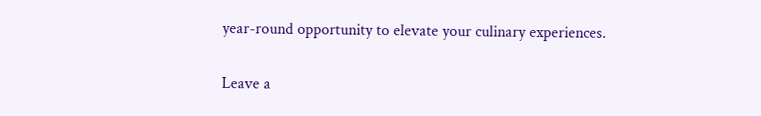year-round opportunity to elevate your culinary experiences.

Leave a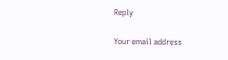Reply

Your email address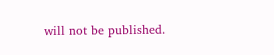will not be published.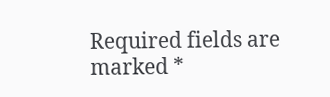Required fields are marked *